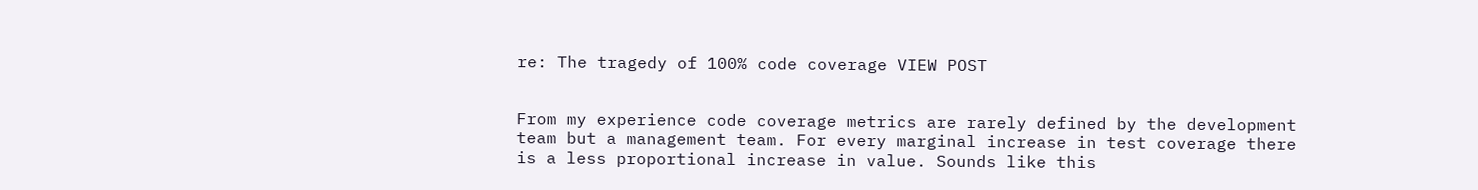re: The tragedy of 100% code coverage VIEW POST


From my experience code coverage metrics are rarely defined by the development team but a management team. For every marginal increase in test coverage there is a less proportional increase in value. Sounds like this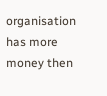organisation has more money then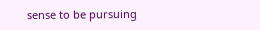sense to be pursuing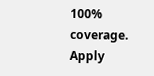100% coverage. Apply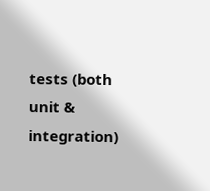tests (both unit & integration)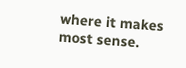where it makes most sense.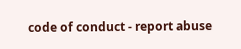code of conduct - report abuse